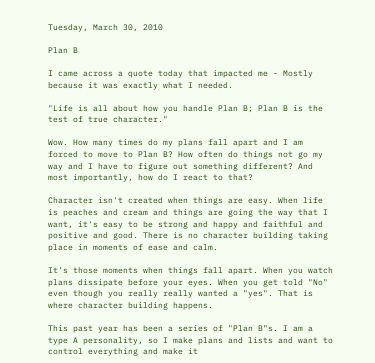Tuesday, March 30, 2010

Plan B

I came across a quote today that impacted me - Mostly because it was exactly what I needed.

"Life is all about how you handle Plan B; Plan B is the test of true character."

Wow. How many times do my plans fall apart and I am forced to move to Plan B? How often do things not go my way and I have to figure out something different? And most importantly, how do I react to that?

Character isn't created when things are easy. When life is peaches and cream and things are going the way that I want, it's easy to be strong and happy and faithful and positive and good. There is no character building taking place in moments of ease and calm.

It's those moments when things fall apart. When you watch plans dissipate before your eyes. When you get told "No" even though you really really wanted a "yes". That is where character building happens.

This past year has been a series of "Plan B"s. I am a type A personality, so I make plans and lists and want to control everything and make it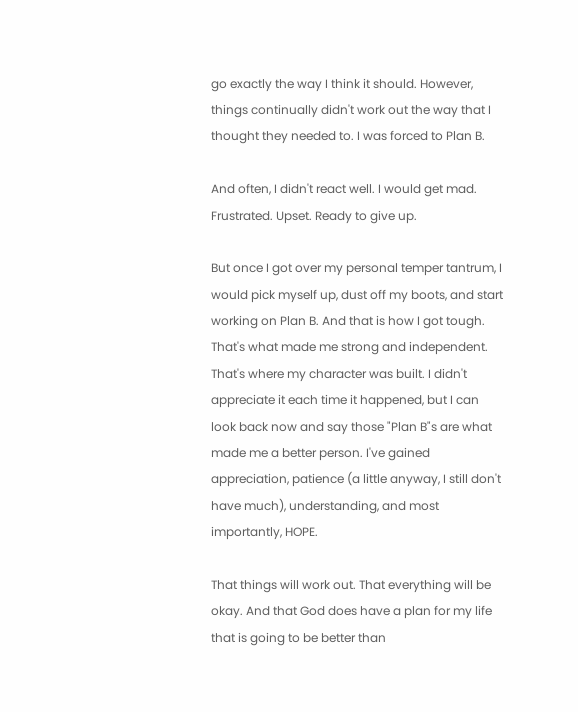go exactly the way I think it should. However, things continually didn't work out the way that I thought they needed to. I was forced to Plan B.

And often, I didn't react well. I would get mad. Frustrated. Upset. Ready to give up.

But once I got over my personal temper tantrum, I would pick myself up, dust off my boots, and start working on Plan B. And that is how I got tough. That's what made me strong and independent. That's where my character was built. I didn't appreciate it each time it happened, but I can look back now and say those "Plan B"s are what made me a better person. I've gained appreciation, patience (a little anyway, I still don't have much), understanding, and most importantly, HOPE.

That things will work out. That everything will be okay. And that God does have a plan for my life that is going to be better than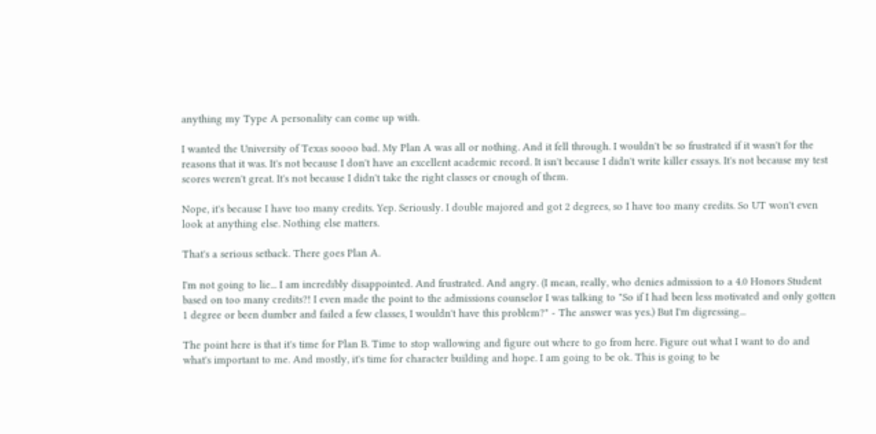anything my Type A personality can come up with.

I wanted the University of Texas soooo bad. My Plan A was all or nothing. And it fell through. I wouldn't be so frustrated if it wasn't for the reasons that it was. It's not because I don't have an excellent academic record. It isn't because I didn't write killer essays. It's not because my test scores weren't great. It's not because I didn't take the right classes or enough of them.

Nope, it's because I have too many credits. Yep. Seriously. I double majored and got 2 degrees, so I have too many credits. So UT won't even look at anything else. Nothing else matters.

That's a serious setback. There goes Plan A.

I'm not going to lie... I am incredibly disappointed. And frustrated. And angry. (I mean, really, who denies admission to a 4.0 Honors Student based on too many credits?! I even made the point to the admissions counselor I was talking to "So if I had been less motivated and only gotten 1 degree or been dumber and failed a few classes, I wouldn't have this problem?" - The answer was yes.) But I'm digressing...

The point here is that it's time for Plan B. Time to stop wallowing and figure out where to go from here. Figure out what I want to do and what's important to me. And mostly, it's time for character building and hope. I am going to be ok. This is going to be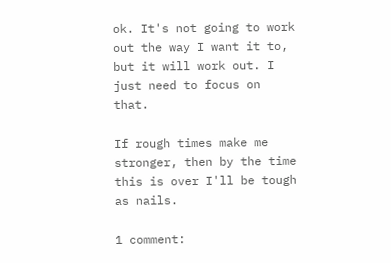ok. It's not going to work out the way I want it to, but it will work out. I just need to focus on that.

If rough times make me stronger, then by the time this is over I'll be tough as nails.

1 comment: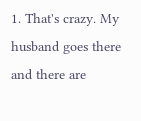1. That's crazy. My husband goes there and there are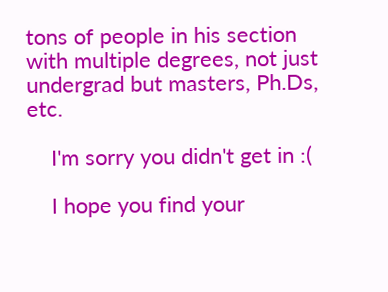tons of people in his section with multiple degrees, not just undergrad but masters, Ph.Ds, etc.

    I'm sorry you didn't get in :(

    I hope you find your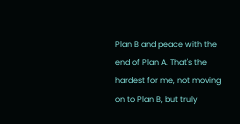Plan B and peace with the end of Plan A. That's the hardest for me, not moving on to Plan B, but truly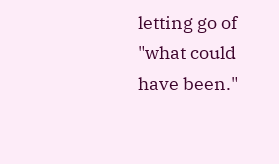letting go of "what could have been."